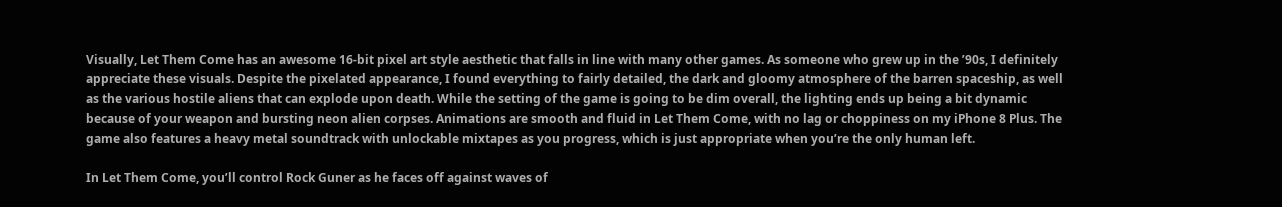Visually, Let Them Come has an awesome 16-bit pixel art style aesthetic that falls in line with many other games. As someone who grew up in the ’90s, I definitely appreciate these visuals. Despite the pixelated appearance, I found everything to fairly detailed, the dark and gloomy atmosphere of the barren spaceship, as well as the various hostile aliens that can explode upon death. While the setting of the game is going to be dim overall, the lighting ends up being a bit dynamic because of your weapon and bursting neon alien corpses. Animations are smooth and fluid in Let Them Come, with no lag or choppiness on my iPhone 8 Plus. The game also features a heavy metal soundtrack with unlockable mixtapes as you progress, which is just appropriate when you’re the only human left.

In Let Them Come, you’ll control Rock Guner as he faces off against waves of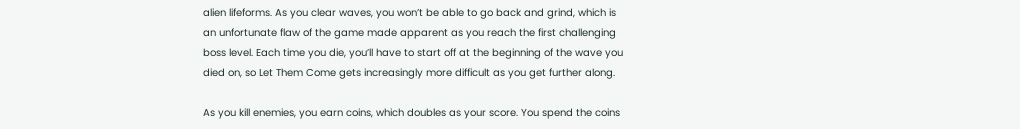alien lifeforms. As you clear waves, you won’t be able to go back and grind, which is an unfortunate flaw of the game made apparent as you reach the first challenging boss level. Each time you die, you’ll have to start off at the beginning of the wave you died on, so Let Them Come gets increasingly more difficult as you get further along.

As you kill enemies, you earn coins, which doubles as your score. You spend the coins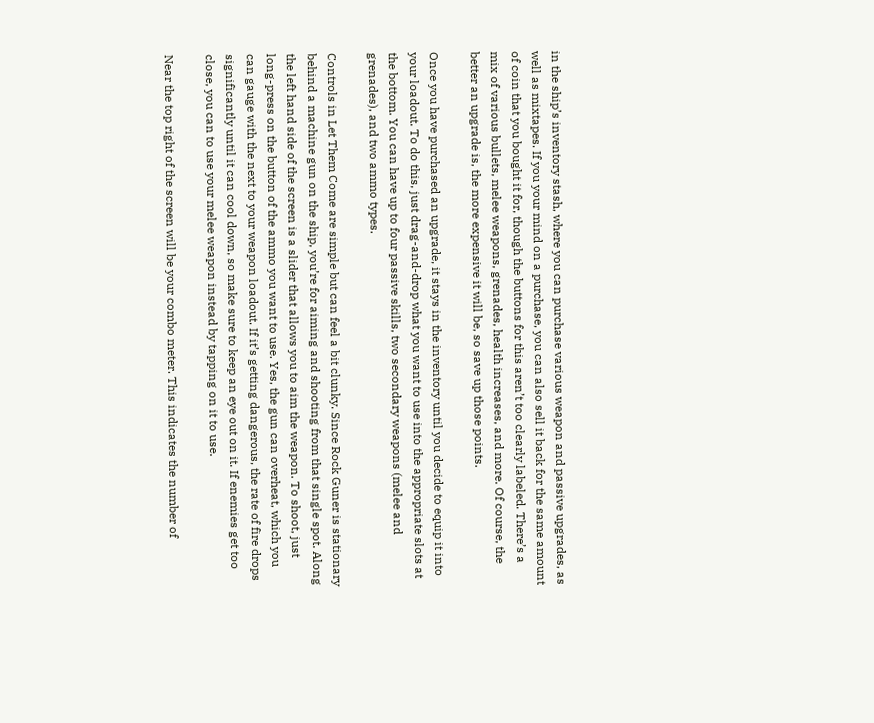in the ship’s inventory stash, where you can purchase various weapon and passive upgrades, as well as mixtapes. If you your mind on a purchase, you can also sell it back for the same amount of coin that you bought it for, though the buttons for this aren’t too clearly labeled. There’s a mix of various bullets, melee weapons, grenades, health increases, and more. Of course, the better an upgrade is, the more expensive it will be, so save up those points.

Once you have purchased an upgrade, it stays in the inventory until you decide to equip it into your loadout. To do this, just drag-and-drop what you want to use into the appropriate slots at the bottom. You can have up to four passive skills, two secondary weapons (melee and grenades), and two ammo types.

Controls in Let Them Come are simple but can feel a bit clunky. Since Rock Guner is stationary behind a machine gun on the ship, you’re for aiming and shooting from that single spot. Along the left hand side of the screen is a slider that allows you to aim the weapon. To shoot, just long-press on the button of the ammo you want to use. Yes, the gun can overheat, which you can gauge with the next to your weapon loadout. If it’s getting dangerous, the rate of fire drops significantly until it can cool down, so make sure to keep an eye out on it. If enemies get too close, you can to use your melee weapon instead by tapping on it to use.

Near the top right of the screen will be your combo meter. This indicates the number of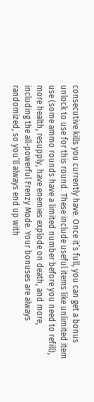consecutive kills you currently have. Once it’s full, you can get a bonus unlock to use for this round. These include useful items like unlimited item use (some ammo rounds have a limited number before you need to refill), more health, resupply, have enemies explode on death, and more, including the all-powerful Frenzy Mode. Your bonuses are always randomized, so you’ll always end up with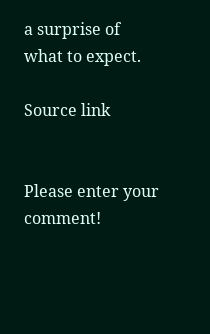a surprise of what to expect.

Source link


Please enter your comment!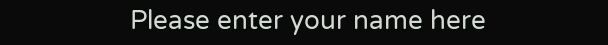Please enter your name here